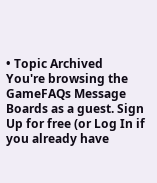• Topic Archived
You're browsing the GameFAQs Message Boards as a guest. Sign Up for free (or Log In if you already have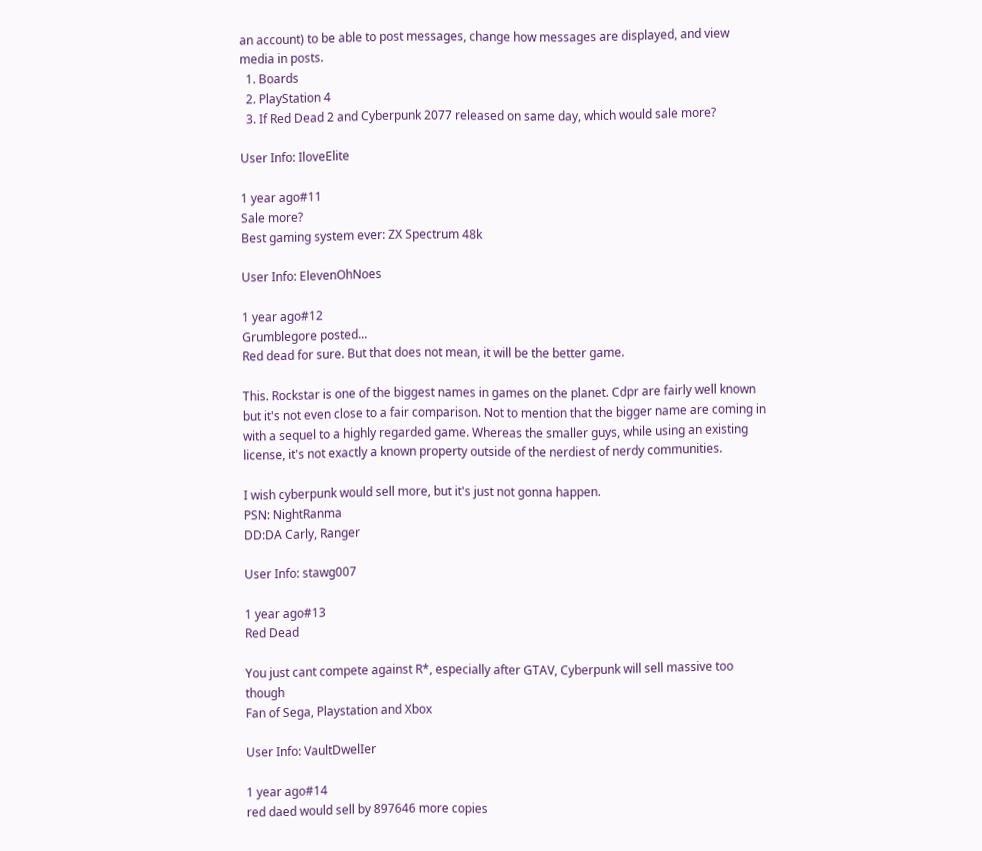an account) to be able to post messages, change how messages are displayed, and view media in posts.
  1. Boards
  2. PlayStation 4
  3. If Red Dead 2 and Cyberpunk 2077 released on same day, which would sale more?

User Info: IloveElite

1 year ago#11
Sale more?
Best gaming system ever: ZX Spectrum 48k

User Info: ElevenOhNoes

1 year ago#12
Grumblegore posted...
Red dead for sure. But that does not mean, it will be the better game.

This. Rockstar is one of the biggest names in games on the planet. Cdpr are fairly well known but it's not even close to a fair comparison. Not to mention that the bigger name are coming in with a sequel to a highly regarded game. Whereas the smaller guys, while using an existing license, it's not exactly a known property outside of the nerdiest of nerdy communities.

I wish cyberpunk would sell more, but it's just not gonna happen.
PSN: NightRanma
DD:DA Carly, Ranger

User Info: stawg007

1 year ago#13
Red Dead

You just cant compete against R*, especially after GTAV, Cyberpunk will sell massive too though
Fan of Sega, Playstation and Xbox

User Info: VaultDwelIer

1 year ago#14
red daed would sell by 897646 more copies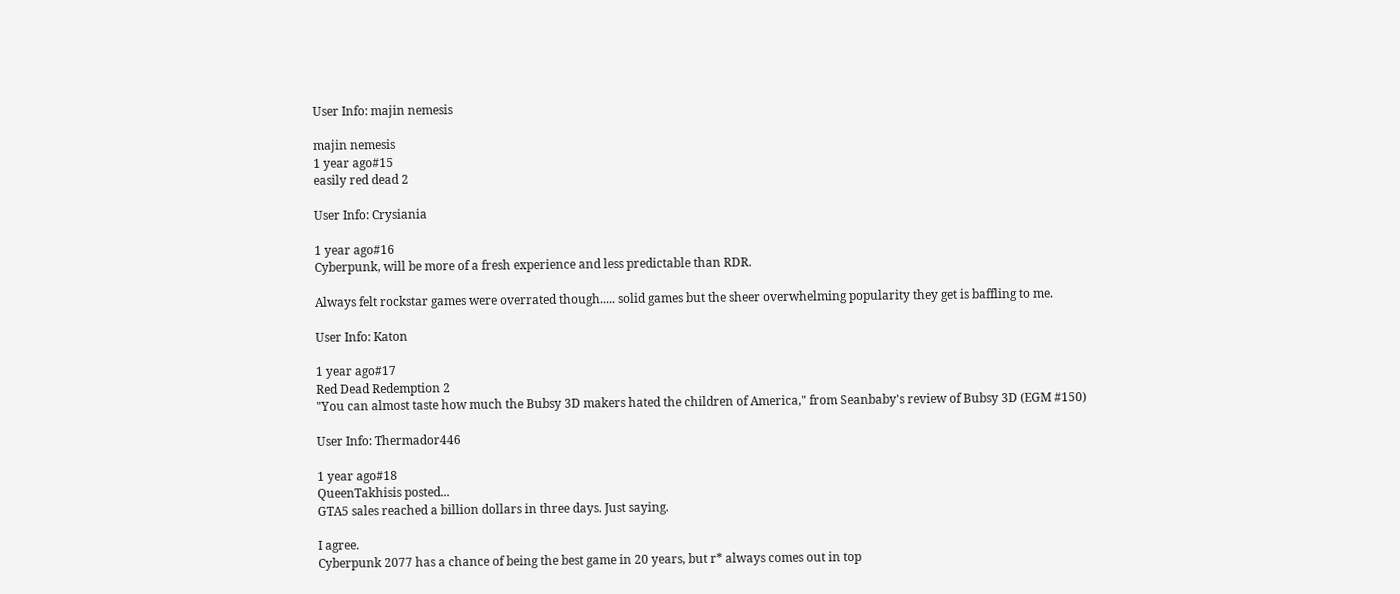User Info: majin nemesis

majin nemesis
1 year ago#15
easily red dead 2

User Info: Crysiania

1 year ago#16
Cyberpunk, will be more of a fresh experience and less predictable than RDR.

Always felt rockstar games were overrated though..... solid games but the sheer overwhelming popularity they get is baffling to me.

User Info: Katon

1 year ago#17
Red Dead Redemption 2
"You can almost taste how much the Bubsy 3D makers hated the children of America," from Seanbaby's review of Bubsy 3D (EGM #150)

User Info: Thermador446

1 year ago#18
QueenTakhisis posted...
GTA5 sales reached a billion dollars in three days. Just saying.

I agree.
Cyberpunk 2077 has a chance of being the best game in 20 years, but r* always comes out in top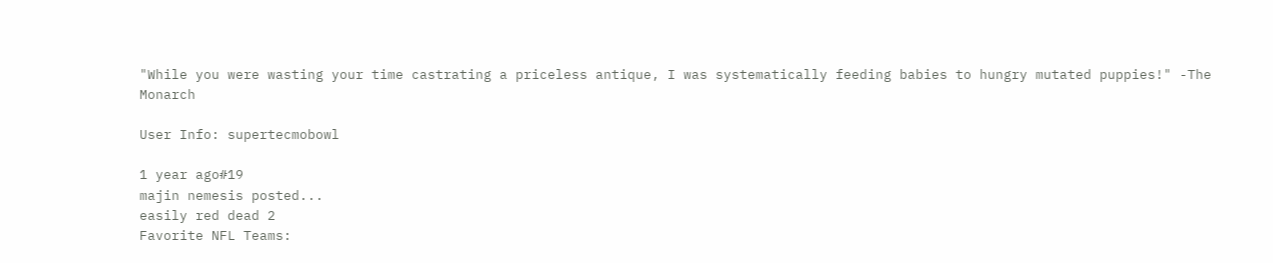"While you were wasting your time castrating a priceless antique, I was systematically feeding babies to hungry mutated puppies!" -The Monarch

User Info: supertecmobowl

1 year ago#19
majin nemesis posted...
easily red dead 2
Favorite NFL Teams: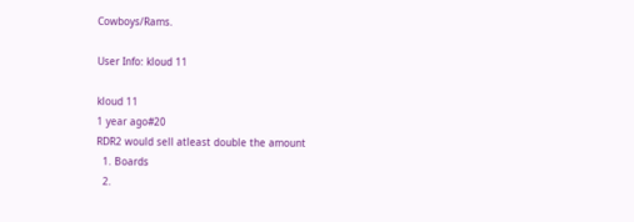Cowboys/Rams.

User Info: kloud 11

kloud 11
1 year ago#20
RDR2 would sell atleast double the amount
  1. Boards
  2.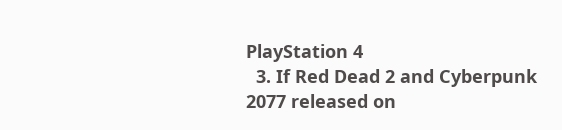PlayStation 4
  3. If Red Dead 2 and Cyberpunk 2077 released on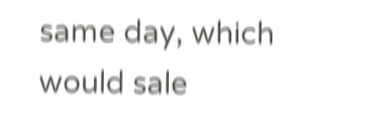same day, which would sale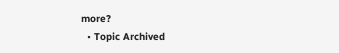more?
  • Topic Archived